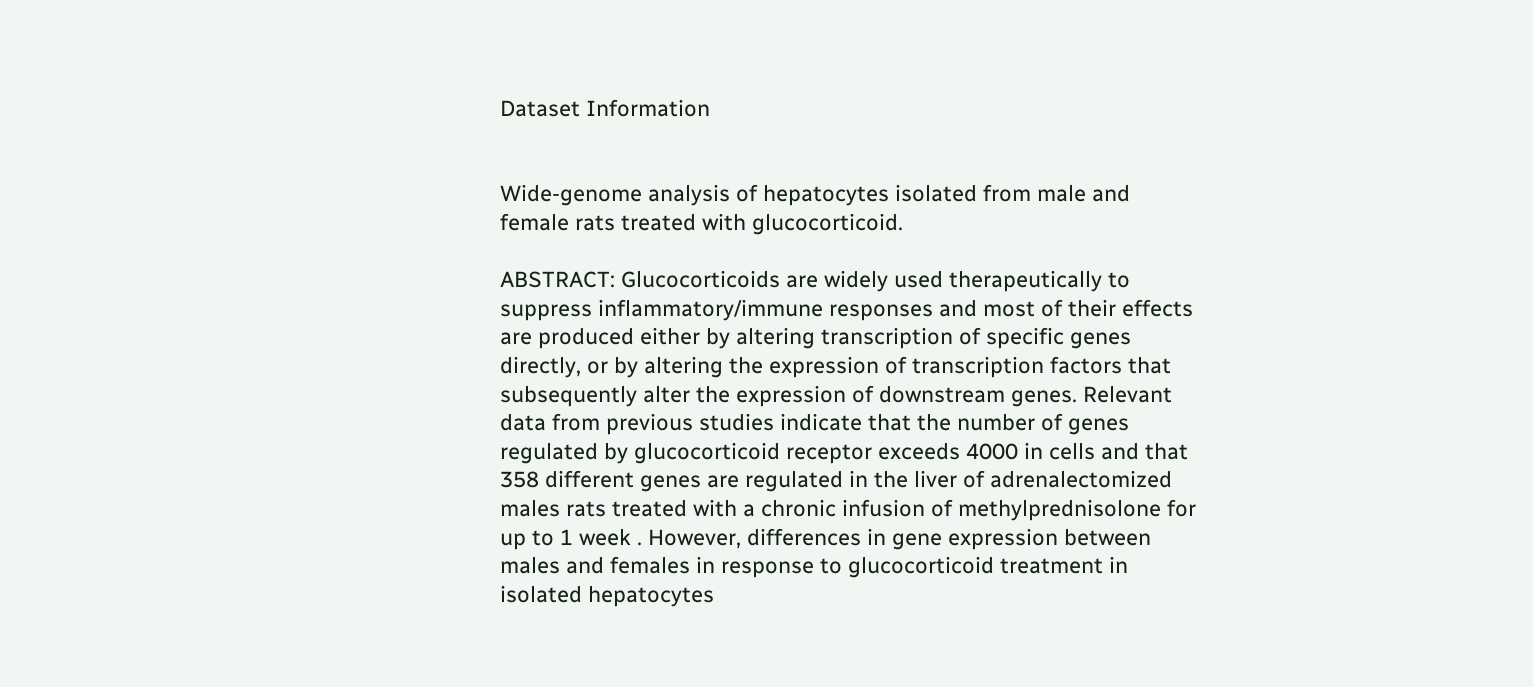Dataset Information


Wide-genome analysis of hepatocytes isolated from male and female rats treated with glucocorticoid.

ABSTRACT: Glucocorticoids are widely used therapeutically to suppress inflammatory/immune responses and most of their effects are produced either by altering transcription of specific genes directly, or by altering the expression of transcription factors that subsequently alter the expression of downstream genes. Relevant data from previous studies indicate that the number of genes regulated by glucocorticoid receptor exceeds 4000 in cells and that 358 different genes are regulated in the liver of adrenalectomized males rats treated with a chronic infusion of methylprednisolone for up to 1 week . However, differences in gene expression between males and females in response to glucocorticoid treatment in isolated hepatocytes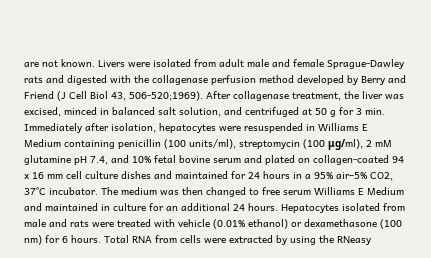are not known. Livers were isolated from adult male and female Sprague-Dawley rats and digested with the collagenase perfusion method developed by Berry and Friend (J Cell Biol 43, 506-520;1969). After collagenase treatment, the liver was excised, minced in balanced salt solution, and centrifuged at 50 g for 3 min. Immediately after isolation, hepatocytes were resuspended in Williams E Medium containing penicillin (100 units/ml), streptomycin (100 μg/ml), 2 mM glutamine pH 7.4, and 10% fetal bovine serum and plated on collagen-coated 94 x 16 mm cell culture dishes and maintained for 24 hours in a 95% air–5% CO2, 37°C incubator. The medium was then changed to free serum Williams E Medium and maintained in culture for an additional 24 hours. Hepatocytes isolated from male and rats were treated with vehicle (0.01% ethanol) or dexamethasone (100 nm) for 6 hours. Total RNA from cells were extracted by using the RNeasy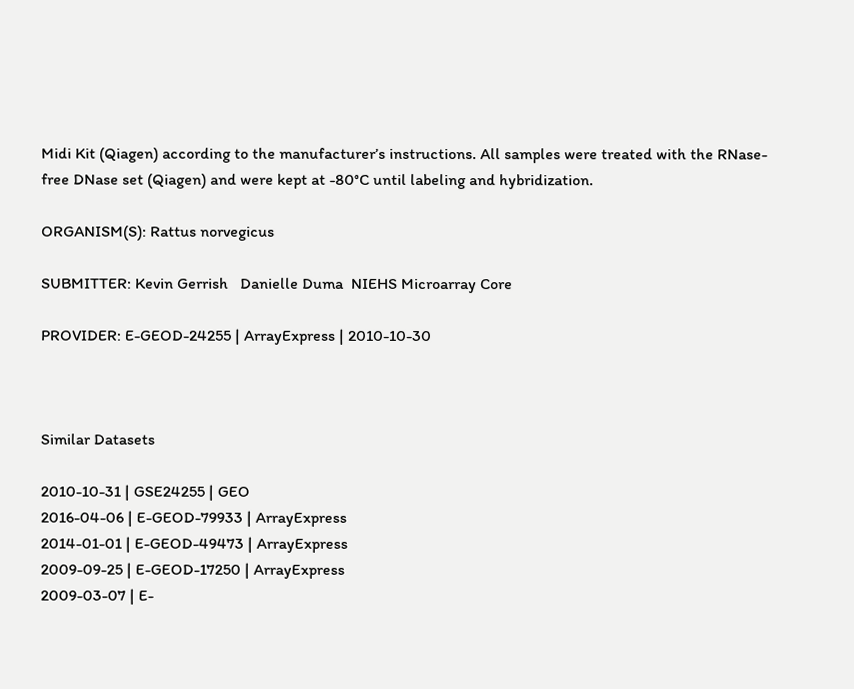Midi Kit (Qiagen) according to the manufacturer’s instructions. All samples were treated with the RNase-free DNase set (Qiagen) and were kept at -80°C until labeling and hybridization.

ORGANISM(S): Rattus norvegicus

SUBMITTER: Kevin Gerrish   Danielle Duma  NIEHS Microarray Core

PROVIDER: E-GEOD-24255 | ArrayExpress | 2010-10-30



Similar Datasets

2010-10-31 | GSE24255 | GEO
2016-04-06 | E-GEOD-79933 | ArrayExpress
2014-01-01 | E-GEOD-49473 | ArrayExpress
2009-09-25 | E-GEOD-17250 | ArrayExpress
2009-03-07 | E-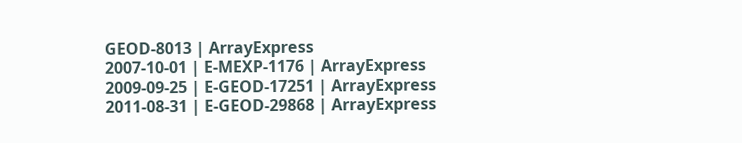GEOD-8013 | ArrayExpress
2007-10-01 | E-MEXP-1176 | ArrayExpress
2009-09-25 | E-GEOD-17251 | ArrayExpress
2011-08-31 | E-GEOD-29868 | ArrayExpress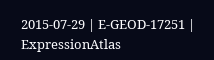2015-07-29 | E-GEOD-17251 | ExpressionAtlas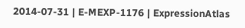2014-07-31 | E-MEXP-1176 | ExpressionAtlas